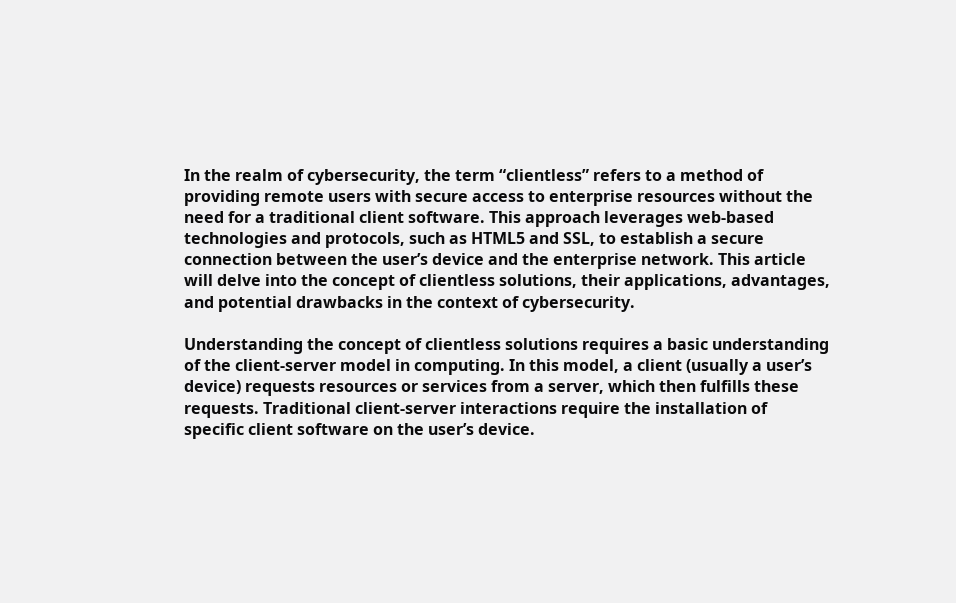In the realm of cybersecurity, the term “clientless” refers to a method of providing remote users with secure access to enterprise resources without the need for a traditional client software. This approach leverages web-based technologies and protocols, such as HTML5 and SSL, to establish a secure connection between the user’s device and the enterprise network. This article will delve into the concept of clientless solutions, their applications, advantages, and potential drawbacks in the context of cybersecurity.

Understanding the concept of clientless solutions requires a basic understanding of the client-server model in computing. In this model, a client (usually a user’s device) requests resources or services from a server, which then fulfills these requests. Traditional client-server interactions require the installation of specific client software on the user’s device.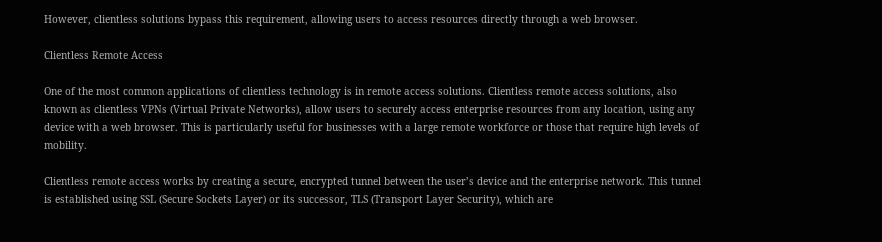However, clientless solutions bypass this requirement, allowing users to access resources directly through a web browser.

Clientless Remote Access

One of the most common applications of clientless technology is in remote access solutions. Clientless remote access solutions, also known as clientless VPNs (Virtual Private Networks), allow users to securely access enterprise resources from any location, using any device with a web browser. This is particularly useful for businesses with a large remote workforce or those that require high levels of mobility.

Clientless remote access works by creating a secure, encrypted tunnel between the user’s device and the enterprise network. This tunnel is established using SSL (Secure Sockets Layer) or its successor, TLS (Transport Layer Security), which are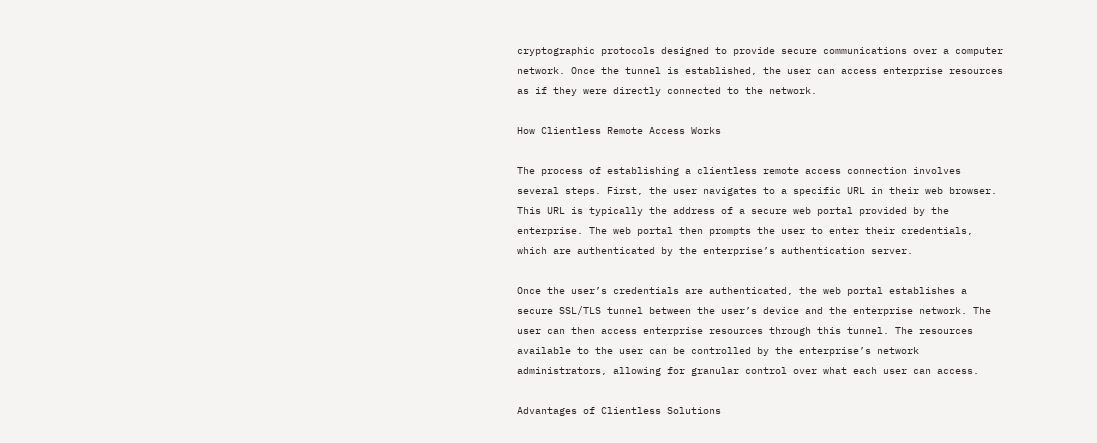cryptographic protocols designed to provide secure communications over a computer network. Once the tunnel is established, the user can access enterprise resources as if they were directly connected to the network.

How Clientless Remote Access Works

The process of establishing a clientless remote access connection involves several steps. First, the user navigates to a specific URL in their web browser. This URL is typically the address of a secure web portal provided by the enterprise. The web portal then prompts the user to enter their credentials, which are authenticated by the enterprise’s authentication server.

Once the user’s credentials are authenticated, the web portal establishes a secure SSL/TLS tunnel between the user’s device and the enterprise network. The user can then access enterprise resources through this tunnel. The resources available to the user can be controlled by the enterprise’s network administrators, allowing for granular control over what each user can access.

Advantages of Clientless Solutions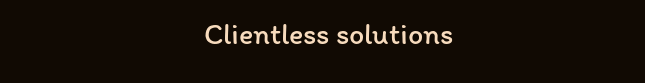Clientless solutions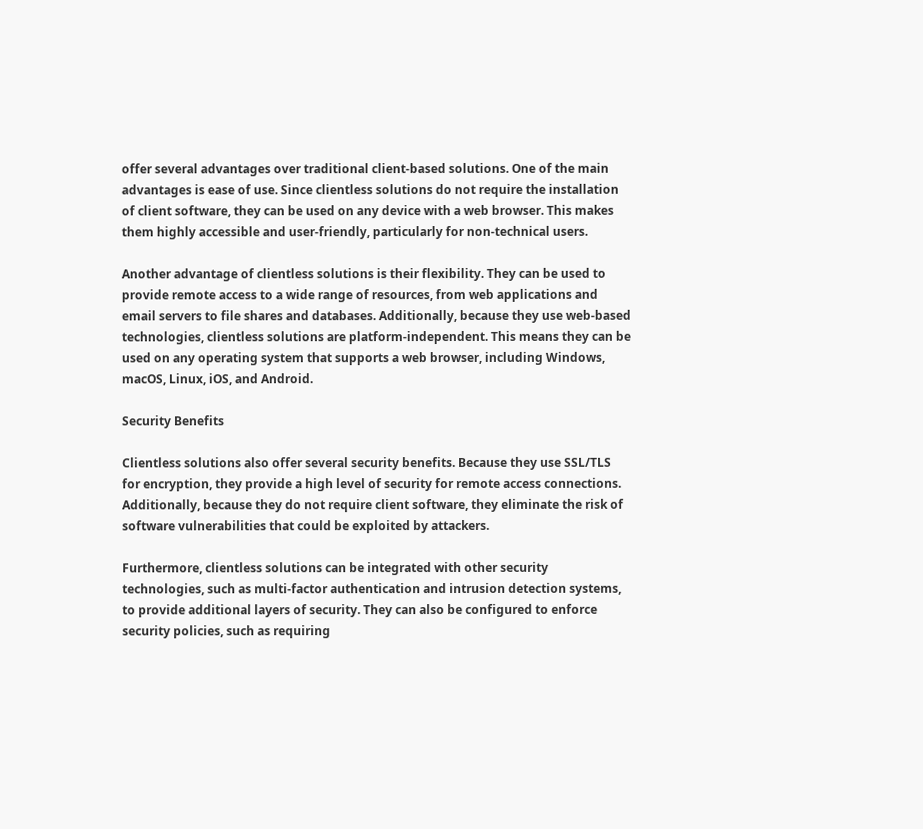offer several advantages over traditional client-based solutions. One of the main advantages is ease of use. Since clientless solutions do not require the installation of client software, they can be used on any device with a web browser. This makes them highly accessible and user-friendly, particularly for non-technical users.

Another advantage of clientless solutions is their flexibility. They can be used to provide remote access to a wide range of resources, from web applications and email servers to file shares and databases. Additionally, because they use web-based technologies, clientless solutions are platform-independent. This means they can be used on any operating system that supports a web browser, including Windows, macOS, Linux, iOS, and Android.

Security Benefits

Clientless solutions also offer several security benefits. Because they use SSL/TLS for encryption, they provide a high level of security for remote access connections. Additionally, because they do not require client software, they eliminate the risk of software vulnerabilities that could be exploited by attackers.

Furthermore, clientless solutions can be integrated with other security technologies, such as multi-factor authentication and intrusion detection systems, to provide additional layers of security. They can also be configured to enforce security policies, such as requiring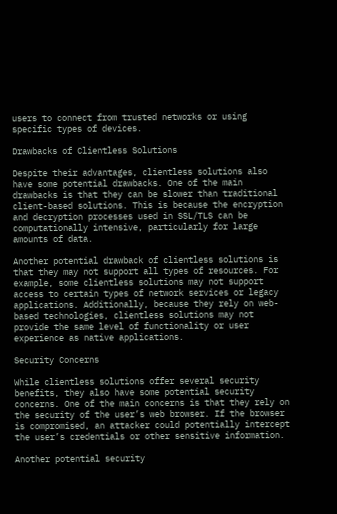users to connect from trusted networks or using specific types of devices.

Drawbacks of Clientless Solutions

Despite their advantages, clientless solutions also have some potential drawbacks. One of the main drawbacks is that they can be slower than traditional client-based solutions. This is because the encryption and decryption processes used in SSL/TLS can be computationally intensive, particularly for large amounts of data.

Another potential drawback of clientless solutions is that they may not support all types of resources. For example, some clientless solutions may not support access to certain types of network services or legacy applications. Additionally, because they rely on web-based technologies, clientless solutions may not provide the same level of functionality or user experience as native applications.

Security Concerns

While clientless solutions offer several security benefits, they also have some potential security concerns. One of the main concerns is that they rely on the security of the user’s web browser. If the browser is compromised, an attacker could potentially intercept the user’s credentials or other sensitive information.

Another potential security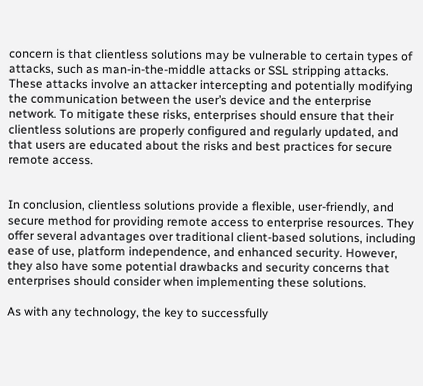concern is that clientless solutions may be vulnerable to certain types of attacks, such as man-in-the-middle attacks or SSL stripping attacks. These attacks involve an attacker intercepting and potentially modifying the communication between the user’s device and the enterprise network. To mitigate these risks, enterprises should ensure that their clientless solutions are properly configured and regularly updated, and that users are educated about the risks and best practices for secure remote access.


In conclusion, clientless solutions provide a flexible, user-friendly, and secure method for providing remote access to enterprise resources. They offer several advantages over traditional client-based solutions, including ease of use, platform independence, and enhanced security. However, they also have some potential drawbacks and security concerns that enterprises should consider when implementing these solutions.

As with any technology, the key to successfully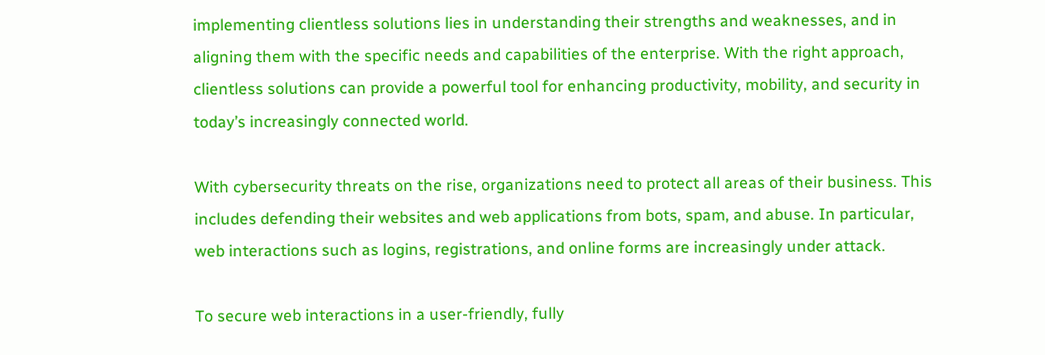implementing clientless solutions lies in understanding their strengths and weaknesses, and in aligning them with the specific needs and capabilities of the enterprise. With the right approach, clientless solutions can provide a powerful tool for enhancing productivity, mobility, and security in today’s increasingly connected world.

With cybersecurity threats on the rise, organizations need to protect all areas of their business. This includes defending their websites and web applications from bots, spam, and abuse. In particular, web interactions such as logins, registrations, and online forms are increasingly under attack.

To secure web interactions in a user-friendly, fully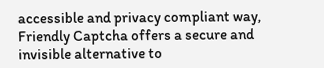accessible and privacy compliant way, Friendly Captcha offers a secure and invisible alternative to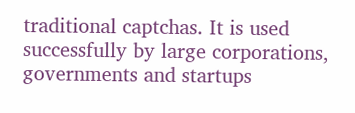traditional captchas. It is used successfully by large corporations, governments and startups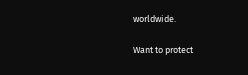worldwide.

Want to protect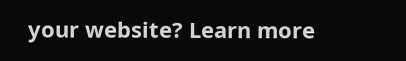your website? Learn more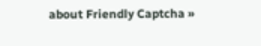about Friendly Captcha »